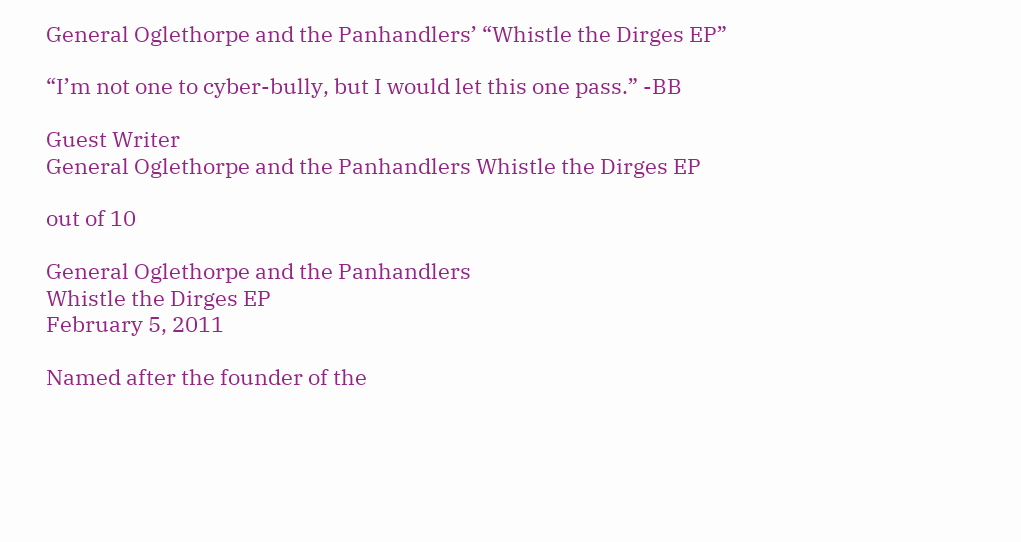General Oglethorpe and the Panhandlers’ “Whistle the Dirges EP”

“I’m not one to cyber-bully, but I would let this one pass.” -BB

Guest Writer
General Oglethorpe and the Panhandlers Whistle the Dirges EP

out of 10

General Oglethorpe and the Panhandlers
Whistle the Dirges EP
February 5, 2011

Named after the founder of the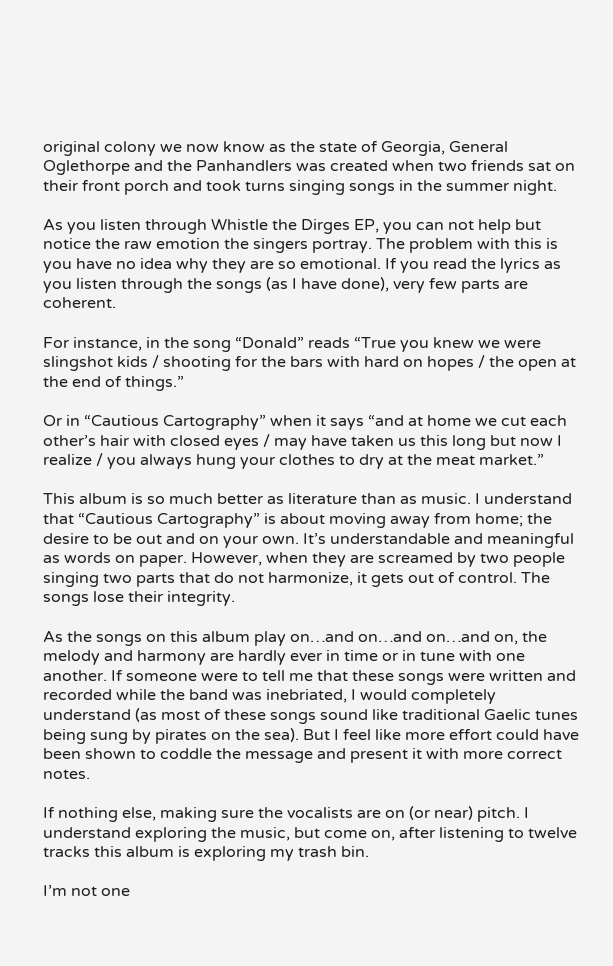original colony we now know as the state of Georgia, General Oglethorpe and the Panhandlers was created when two friends sat on their front porch and took turns singing songs in the summer night.

As you listen through Whistle the Dirges EP, you can not help but notice the raw emotion the singers portray. The problem with this is you have no idea why they are so emotional. If you read the lyrics as you listen through the songs (as I have done), very few parts are coherent.

For instance, in the song “Donald” reads “True you knew we were slingshot kids / shooting for the bars with hard on hopes / the open at the end of things.”

Or in “Cautious Cartography” when it says “and at home we cut each other’s hair with closed eyes / may have taken us this long but now I realize / you always hung your clothes to dry at the meat market.”

This album is so much better as literature than as music. I understand that “Cautious Cartography” is about moving away from home; the desire to be out and on your own. It’s understandable and meaningful as words on paper. However, when they are screamed by two people singing two parts that do not harmonize, it gets out of control. The songs lose their integrity.

As the songs on this album play on…and on…and on…and on, the melody and harmony are hardly ever in time or in tune with one another. If someone were to tell me that these songs were written and recorded while the band was inebriated, I would completely understand (as most of these songs sound like traditional Gaelic tunes being sung by pirates on the sea). But I feel like more effort could have been shown to coddle the message and present it with more correct notes.

If nothing else, making sure the vocalists are on (or near) pitch. I understand exploring the music, but come on, after listening to twelve tracks this album is exploring my trash bin.

I’m not one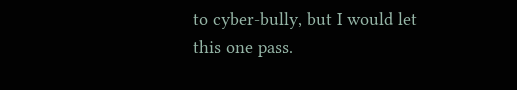to cyber-bully, but I would let this one pass.